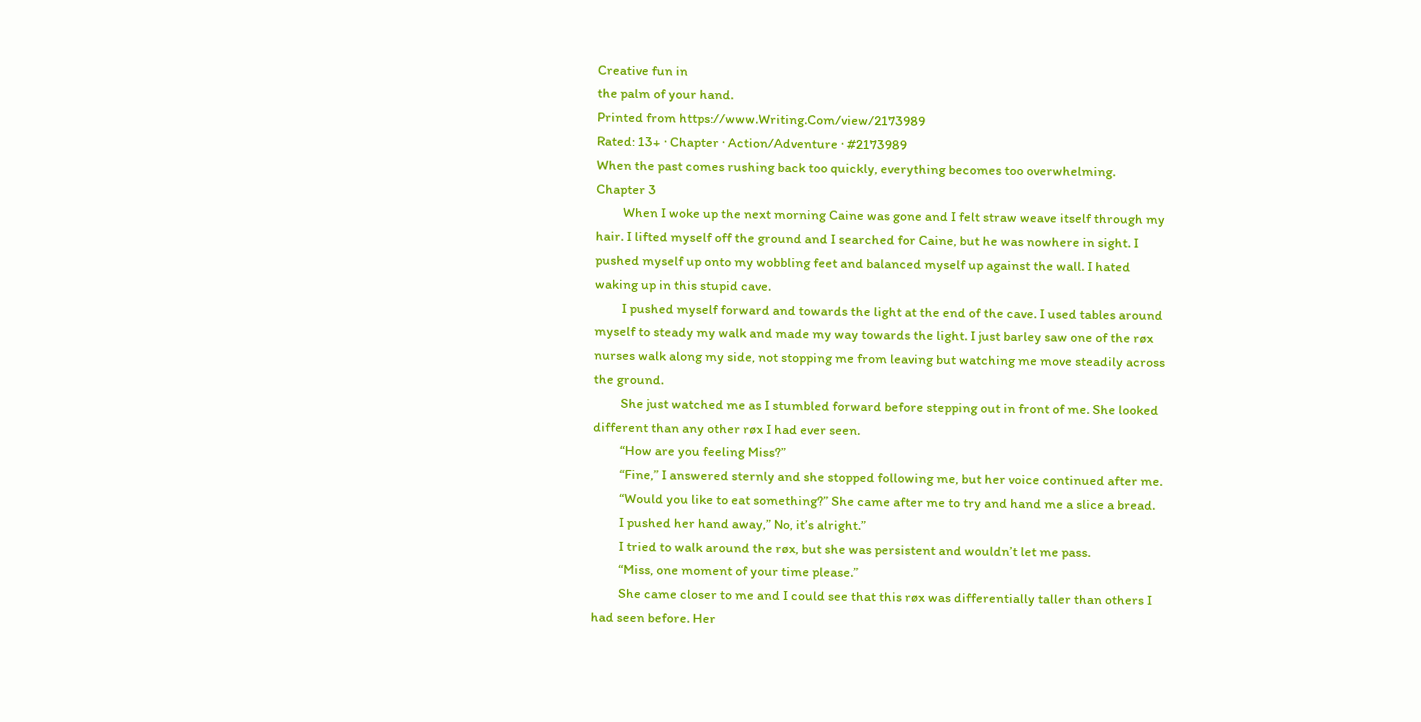Creative fun in
the palm of your hand.
Printed from https://www.Writing.Com/view/2173989
Rated: 13+ · Chapter · Action/Adventure · #2173989
When the past comes rushing back too quickly, everything becomes too overwhelming.
Chapter 3
         When I woke up the next morning Caine was gone and I felt straw weave itself through my hair. I lifted myself off the ground and I searched for Caine, but he was nowhere in sight. I pushed myself up onto my wobbling feet and balanced myself up against the wall. I hated waking up in this stupid cave.
         I pushed myself forward and towards the light at the end of the cave. I used tables around myself to steady my walk and made my way towards the light. I just barley saw one of the røx nurses walk along my side, not stopping me from leaving but watching me move steadily across the ground.
         She just watched me as I stumbled forward before stepping out in front of me. She looked different than any other røx I had ever seen.
         “How are you feeling Miss?”
         “Fine,” I answered sternly and she stopped following me, but her voice continued after me.
         “Would you like to eat something?” She came after me to try and hand me a slice a bread.
         I pushed her hand away,” No, it’s alright.”
         I tried to walk around the røx, but she was persistent and wouldn’t let me pass.
         “Miss, one moment of your time please.”
         She came closer to me and I could see that this røx was differentially taller than others I had seen before. Her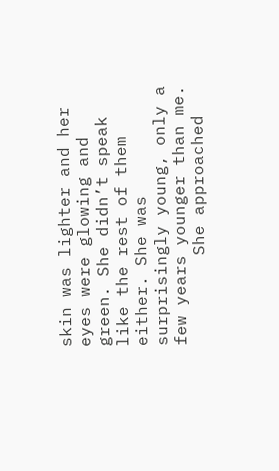skin was lighter and her eyes were glowing and green. She didn’t speak like the rest of them either. She was surprisingly young, only a few years younger than me.
         She approached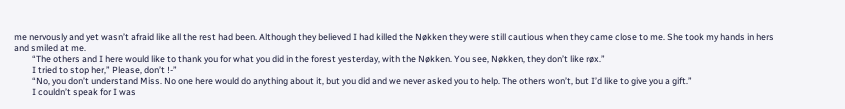me nervously and yet wasn’t afraid like all the rest had been. Although they believed I had killed the Nøkken they were still cautious when they came close to me. She took my hands in hers and smiled at me.
         “The others and I here would like to thank you for what you did in the forest yesterday, with the Nøkken. You see, Nøkken, they don’t like røx.”
         I tried to stop her,” Please, don’t !-”
         “No, you don’t understand Miss. No one here would do anything about it, but you did and we never asked you to help. The others won’t, but I’d like to give you a gift.”
         I couldn’t speak for I was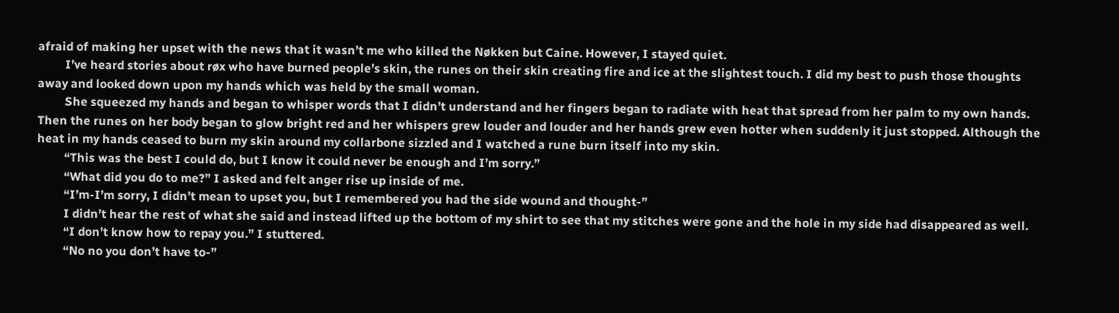afraid of making her upset with the news that it wasn’t me who killed the Nøkken but Caine. However, I stayed quiet.
         I’ve heard stories about røx who have burned people’s skin, the runes on their skin creating fire and ice at the slightest touch. I did my best to push those thoughts away and looked down upon my hands which was held by the small woman.
         She squeezed my hands and began to whisper words that I didn’t understand and her fingers began to radiate with heat that spread from her palm to my own hands. Then the runes on her body began to glow bright red and her whispers grew louder and louder and her hands grew even hotter when suddenly it just stopped. Although the heat in my hands ceased to burn my skin around my collarbone sizzled and I watched a rune burn itself into my skin.
         “This was the best I could do, but I know it could never be enough and I’m sorry.”
         “What did you do to me?” I asked and felt anger rise up inside of me.
         “I’m-I’m sorry, I didn’t mean to upset you, but I remembered you had the side wound and thought-”
         I didn’t hear the rest of what she said and instead lifted up the bottom of my shirt to see that my stitches were gone and the hole in my side had disappeared as well.
         “I don’t know how to repay you.” I stuttered.
         “No no you don’t have to-”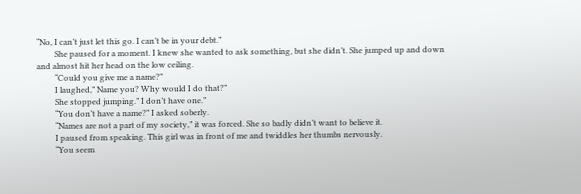“No, I can’t just let this go. I can’t be in your debt.”
         She paused for a moment. I knew she wanted to ask something, but she didn’t. She jumped up and down and almost hit her head on the low ceiling.
         “Could you give me a name?”
         I laughed,” Name you? Why would I do that?”
         She stopped jumping.” I don’t have one.”
         “You don’t have a name?” I asked soberly.
         “Names are not a part of my society,” it was forced. She so badly didn’t want to believe it.
         I paused from speaking. This girl was in front of me and twiddles her thumbs nervously.
         “You seem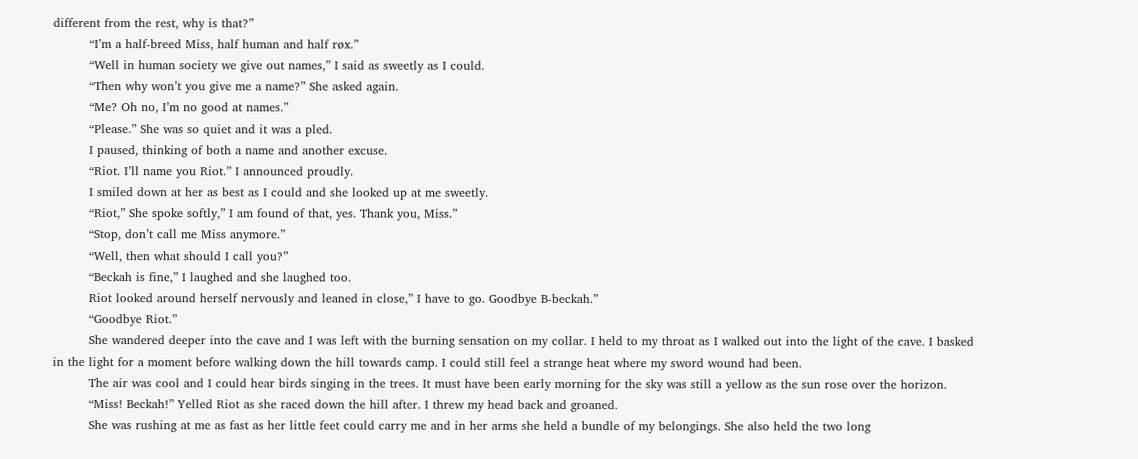different from the rest, why is that?”
         “I’m a half-breed Miss, half human and half røx.”
         “Well in human society we give out names,” I said as sweetly as I could.
         “Then why won’t you give me a name?” She asked again.
         “Me? Oh no, I’m no good at names.”
         “Please.” She was so quiet and it was a pled.
         I paused, thinking of both a name and another excuse.
         “Riot. I’ll name you Riot.” I announced proudly.
         I smiled down at her as best as I could and she looked up at me sweetly.
         “Riot,” She spoke softly,” I am found of that, yes. Thank you, Miss.”
         “Stop, don’t call me Miss anymore.”
         “Well, then what should I call you?”
         “Beckah is fine,” I laughed and she laughed too.
         Riot looked around herself nervously and leaned in close,” I have to go. Goodbye B-beckah.”
         “Goodbye Riot.”
         She wandered deeper into the cave and I was left with the burning sensation on my collar. I held to my throat as I walked out into the light of the cave. I basked in the light for a moment before walking down the hill towards camp. I could still feel a strange heat where my sword wound had been.
         The air was cool and I could hear birds singing in the trees. It must have been early morning for the sky was still a yellow as the sun rose over the horizon.
         “Miss! Beckah!” Yelled Riot as she raced down the hill after. I threw my head back and groaned.
         She was rushing at me as fast as her little feet could carry me and in her arms she held a bundle of my belongings. She also held the two long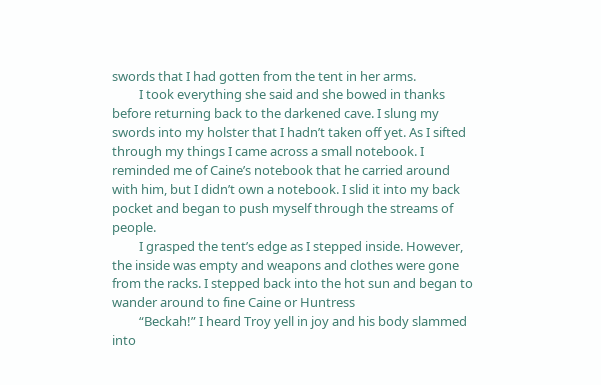swords that I had gotten from the tent in her arms.
         I took everything she said and she bowed in thanks before returning back to the darkened cave. I slung my swords into my holster that I hadn’t taken off yet. As I sifted through my things I came across a small notebook. I reminded me of Caine’s notebook that he carried around with him, but I didn’t own a notebook. I slid it into my back pocket and began to push myself through the streams of people.
         I grasped the tent’s edge as I stepped inside. However, the inside was empty and weapons and clothes were gone from the racks. I stepped back into the hot sun and began to wander around to fine Caine or Huntress
         “Beckah!” I heard Troy yell in joy and his body slammed into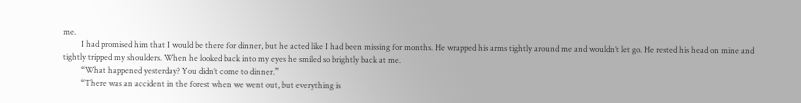me.
         I had promised him that I would be there for dinner, but he acted like I had been missing for months. He wrapped his arms tightly around me and wouldn’t let go. He rested his head on mine and tightly tripped my shoulders. When he looked back into my eyes he smiled so brightly back at me.
         “What happened yesterday? You didn’t come to dinner.”
         “There was an accident in the forest when we went out, but everything is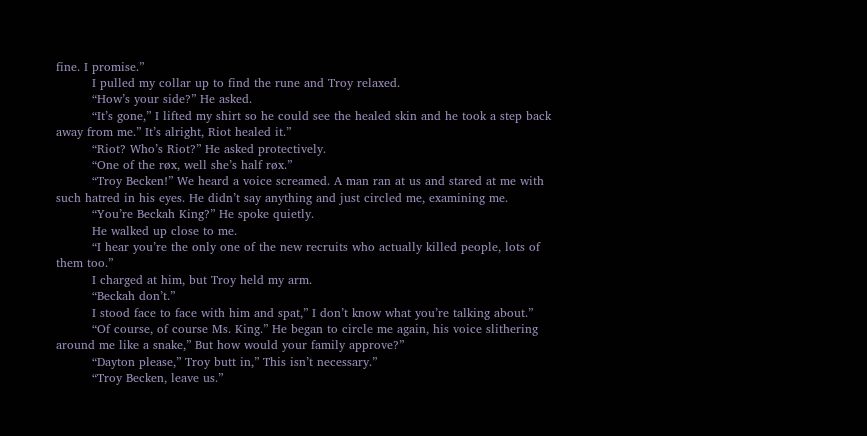fine. I promise.”
         I pulled my collar up to find the rune and Troy relaxed.
         “How’s your side?” He asked.
         “It’s gone,” I lifted my shirt so he could see the healed skin and he took a step back away from me.” It’s alright, Riot healed it.”
         “Riot? Who’s Riot?” He asked protectively.
         “One of the røx, well she’s half røx.”
         “Troy Becken!” We heard a voice screamed. A man ran at us and stared at me with such hatred in his eyes. He didn’t say anything and just circled me, examining me.
         “You’re Beckah King?” He spoke quietly.
         He walked up close to me.
         “I hear you’re the only one of the new recruits who actually killed people, lots of them too.”
         I charged at him, but Troy held my arm.
         “Beckah don’t.”
         I stood face to face with him and spat,” I don’t know what you’re talking about.”
         “Of course, of course Ms. King.” He began to circle me again, his voice slithering around me like a snake,” But how would your family approve?”
         “Dayton please,” Troy butt in,” This isn’t necessary.”
         “Troy Becken, leave us.”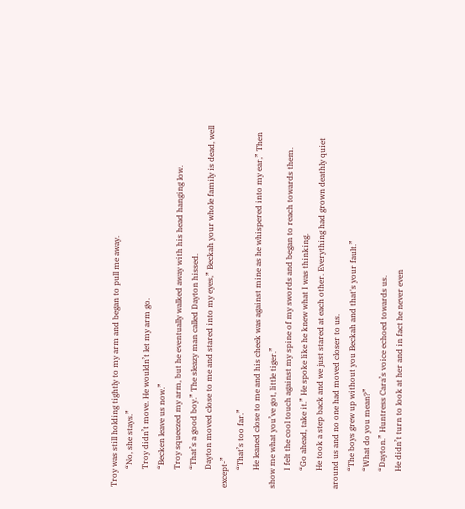Troy was still holding tightly to my arm and began to pull me away.
         “No, she stays.”
         Troy didn’t move. He wouldn’t let my arm go.
         “Becken leave us now.”
         Troy squeezed my arm, but he eventually walked away with his head hanging low.
         “That’s a good boy.” The sleazy man called Dayton hissed.
         Dayton moved close to me and stared into my eyes,” Beckah your whole family is dead, well except-”
         “That’s too far.”
         He leaned close to me and his cheek was against mine as he whispered into my ear,” Then show me what you’ve got, little tiger.”
         I felt the cool touch against my spine of my swords and began to reach towards them.
         “Go ahead, take it.” He spoke like he knew what I was thinking.
         He took a step back and we just stared at each other. Everything had grown deathly quiet around us and no one had moved closer to us.
         “The boys grew up without you Beckah and that's your fault.”
         “What do you mean?”
         “Dayton.” Huntress Cara’s voice echoed towards us.
         He didn’t turn to look at her and in fact he never even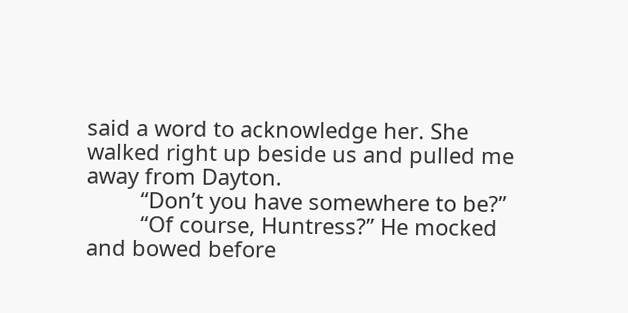said a word to acknowledge her. She walked right up beside us and pulled me away from Dayton.
         “Don’t you have somewhere to be?”
         “Of course, Huntress?” He mocked and bowed before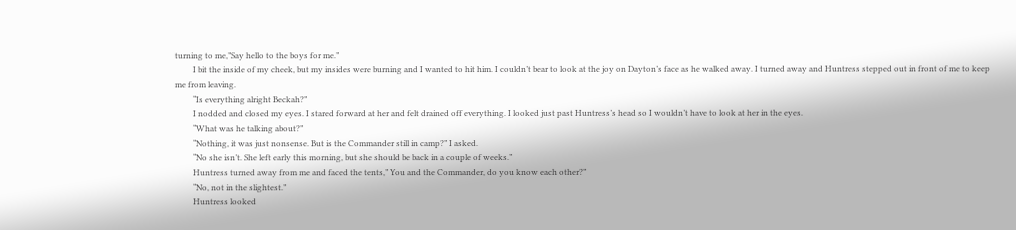turning to me,”Say hello to the boys for me.”
         I bit the inside of my cheek, but my insides were burning and I wanted to hit him. I couldn’t bear to look at the joy on Dayton’s face as he walked away. I turned away and Huntress stepped out in front of me to keep me from leaving.
         “Is everything alright Beckah?”
         I nodded and closed my eyes. I stared forward at her and felt drained off everything. I looked just past Huntress’s head so I wouldn’t have to look at her in the eyes.
         “What was he talking about?”
         “Nothing, it was just nonsense. But is the Commander still in camp?” I asked.
         “No she isn’t. She left early this morning, but she should be back in a couple of weeks.”
         Huntress turned away from me and faced the tents,” You and the Commander, do you know each other?”
         “No, not in the slightest.”
         Huntress looked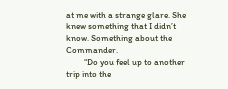at me with a strange glare. She knew something that I didn’t know. Something about the Commander.
         “Do you feel up to another trip into the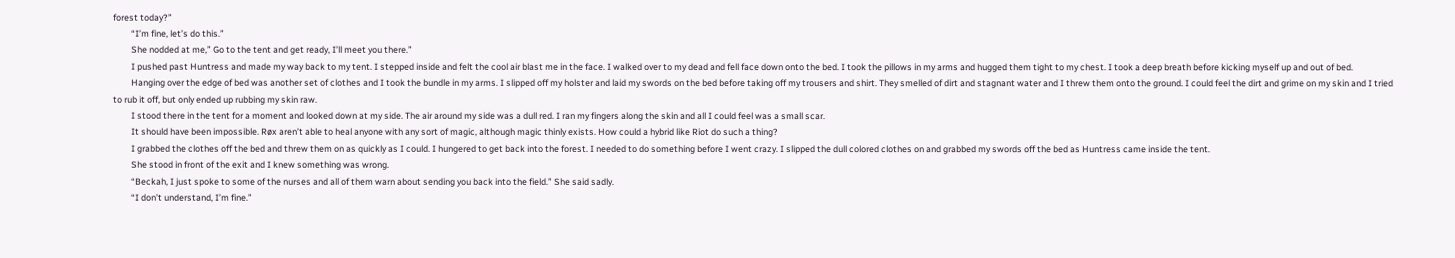forest today?”
         “I’m fine, let’s do this.”
         She nodded at me,” Go to the tent and get ready, I’ll meet you there.”
         I pushed past Huntress and made my way back to my tent. I stepped inside and felt the cool air blast me in the face. I walked over to my dead and fell face down onto the bed. I took the pillows in my arms and hugged them tight to my chest. I took a deep breath before kicking myself up and out of bed.
         Hanging over the edge of bed was another set of clothes and I took the bundle in my arms. I slipped off my holster and laid my swords on the bed before taking off my trousers and shirt. They smelled of dirt and stagnant water and I threw them onto the ground. I could feel the dirt and grime on my skin and I tried to rub it off, but only ended up rubbing my skin raw.
         I stood there in the tent for a moment and looked down at my side. The air around my side was a dull red. I ran my fingers along the skin and all I could feel was a small scar.
         It should have been impossible. Røx aren’t able to heal anyone with any sort of magic, although magic thinly exists. How could a hybrid like Riot do such a thing?
         I grabbed the clothes off the bed and threw them on as quickly as I could. I hungered to get back into the forest. I needed to do something before I went crazy. I slipped the dull colored clothes on and grabbed my swords off the bed as Huntress came inside the tent.
         She stood in front of the exit and I knew something was wrong.
         “Beckah, I just spoke to some of the nurses and all of them warn about sending you back into the field.” She said sadly.
         “I don’t understand, I’m fine.”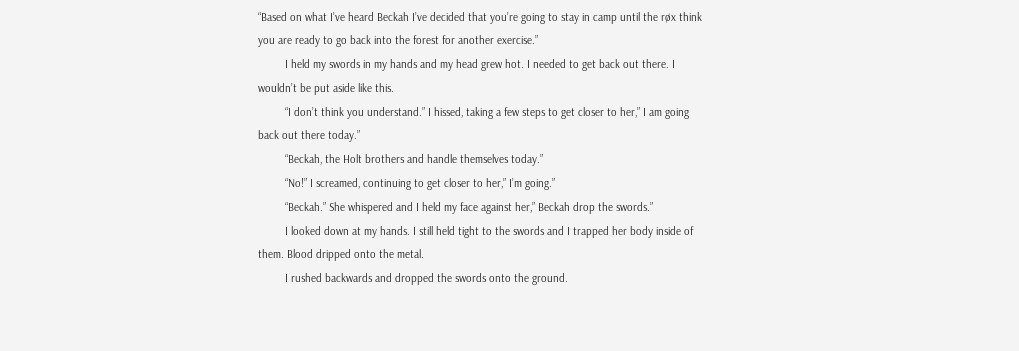“Based on what I’ve heard Beckah I’ve decided that you’re going to stay in camp until the røx think you are ready to go back into the forest for another exercise.”
         I held my swords in my hands and my head grew hot. I needed to get back out there. I wouldn’t be put aside like this.
         “I don’t think you understand.” I hissed, taking a few steps to get closer to her,” I am going back out there today.”
         “Beckah, the Holt brothers and handle themselves today.”
         “No!” I screamed, continuing to get closer to her,” I’m going.”
         “Beckah.” She whispered and I held my face against her,” Beckah drop the swords.”
         I looked down at my hands. I still held tight to the swords and I trapped her body inside of them. Blood dripped onto the metal.
         I rushed backwards and dropped the swords onto the ground.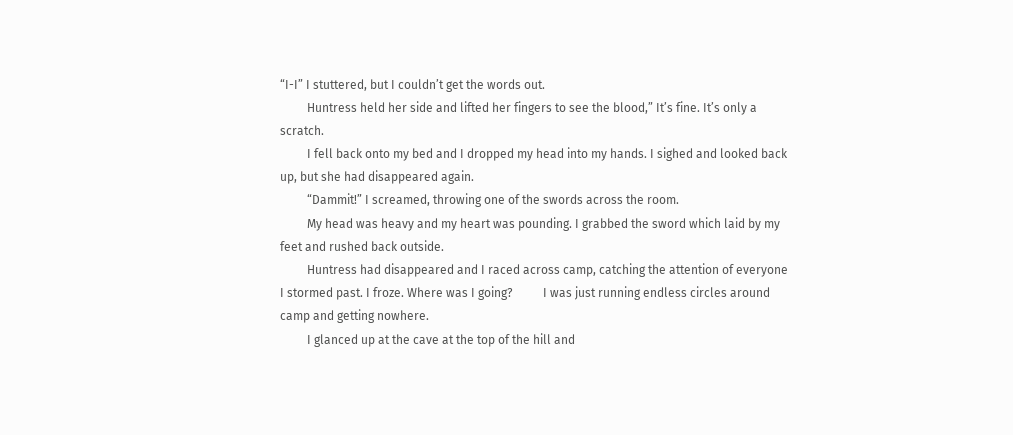“I-I” I stuttered, but I couldn’t get the words out.
         Huntress held her side and lifted her fingers to see the blood,” It’s fine. It’s only a scratch.
         I fell back onto my bed and I dropped my head into my hands. I sighed and looked back up, but she had disappeared again.
         “Dammit!” I screamed, throwing one of the swords across the room.
         My head was heavy and my heart was pounding. I grabbed the sword which laid by my feet and rushed back outside.
         Huntress had disappeared and I raced across camp, catching the attention of everyone I stormed past. I froze. Where was I going?          I was just running endless circles around camp and getting nowhere.
         I glanced up at the cave at the top of the hill and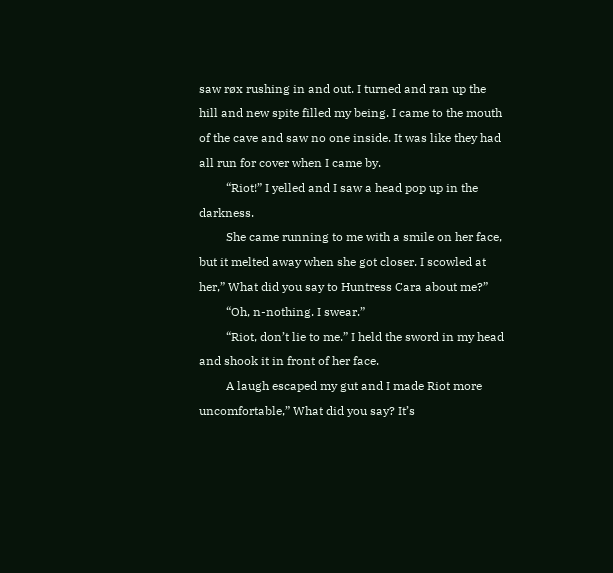saw røx rushing in and out. I turned and ran up the hill and new spite filled my being. I came to the mouth of the cave and saw no one inside. It was like they had all run for cover when I came by.
         “Riot!” I yelled and I saw a head pop up in the darkness.
         She came running to me with a smile on her face, but it melted away when she got closer. I scowled at her,” What did you say to Huntress Cara about me?”
         “Oh, n-nothing. I swear.”
         “Riot, don’t lie to me.” I held the sword in my head and shook it in front of her face.
         A laugh escaped my gut and I made Riot more uncomfortable,” What did you say? It’s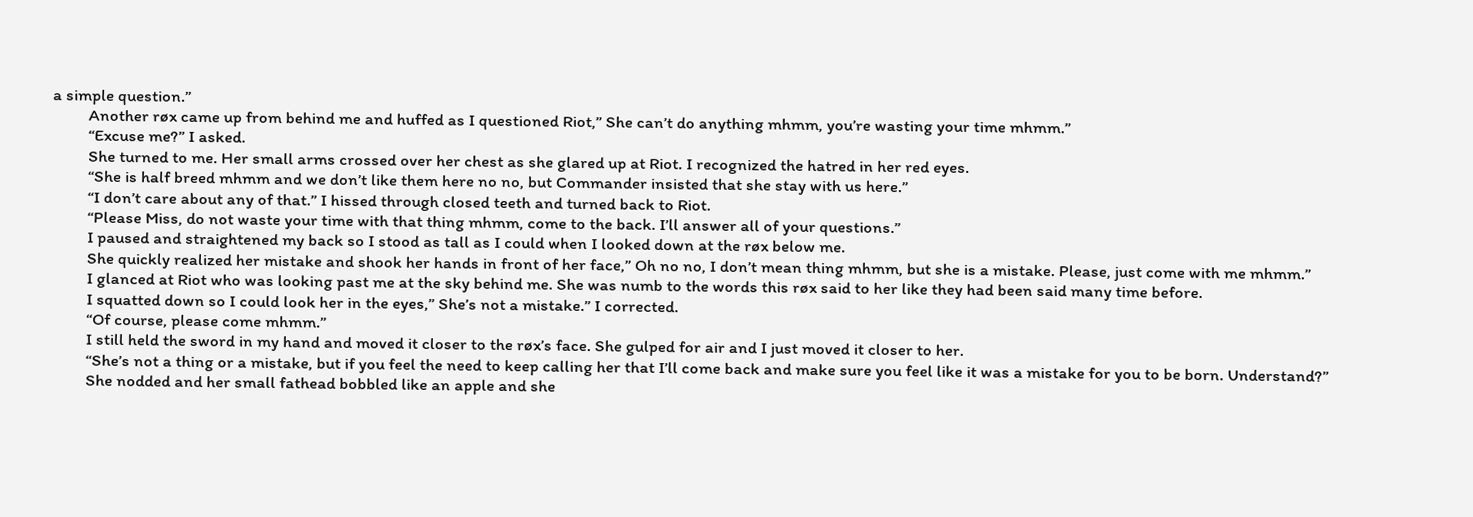a simple question.”
         Another røx came up from behind me and huffed as I questioned Riot,” She can’t do anything mhmm, you’re wasting your time mhmm.”
         “Excuse me?” I asked.
         She turned to me. Her small arms crossed over her chest as she glared up at Riot. I recognized the hatred in her red eyes.
         “She is half breed mhmm and we don’t like them here no no, but Commander insisted that she stay with us here.”
         “I don’t care about any of that.” I hissed through closed teeth and turned back to Riot.
         “Please Miss, do not waste your time with that thing mhmm, come to the back. I’ll answer all of your questions.”
         I paused and straightened my back so I stood as tall as I could when I looked down at the røx below me.
         She quickly realized her mistake and shook her hands in front of her face,” Oh no no, I don’t mean thing mhmm, but she is a mistake. Please, just come with me mhmm.”
         I glanced at Riot who was looking past me at the sky behind me. She was numb to the words this røx said to her like they had been said many time before.
         I squatted down so I could look her in the eyes,” She’s not a mistake.” I corrected.
         “Of course, please come mhmm.”
         I still held the sword in my hand and moved it closer to the røx’s face. She gulped for air and I just moved it closer to her.
         “She’s not a thing or a mistake, but if you feel the need to keep calling her that I’ll come back and make sure you feel like it was a mistake for you to be born. Understand?”
         She nodded and her small fathead bobbled like an apple and she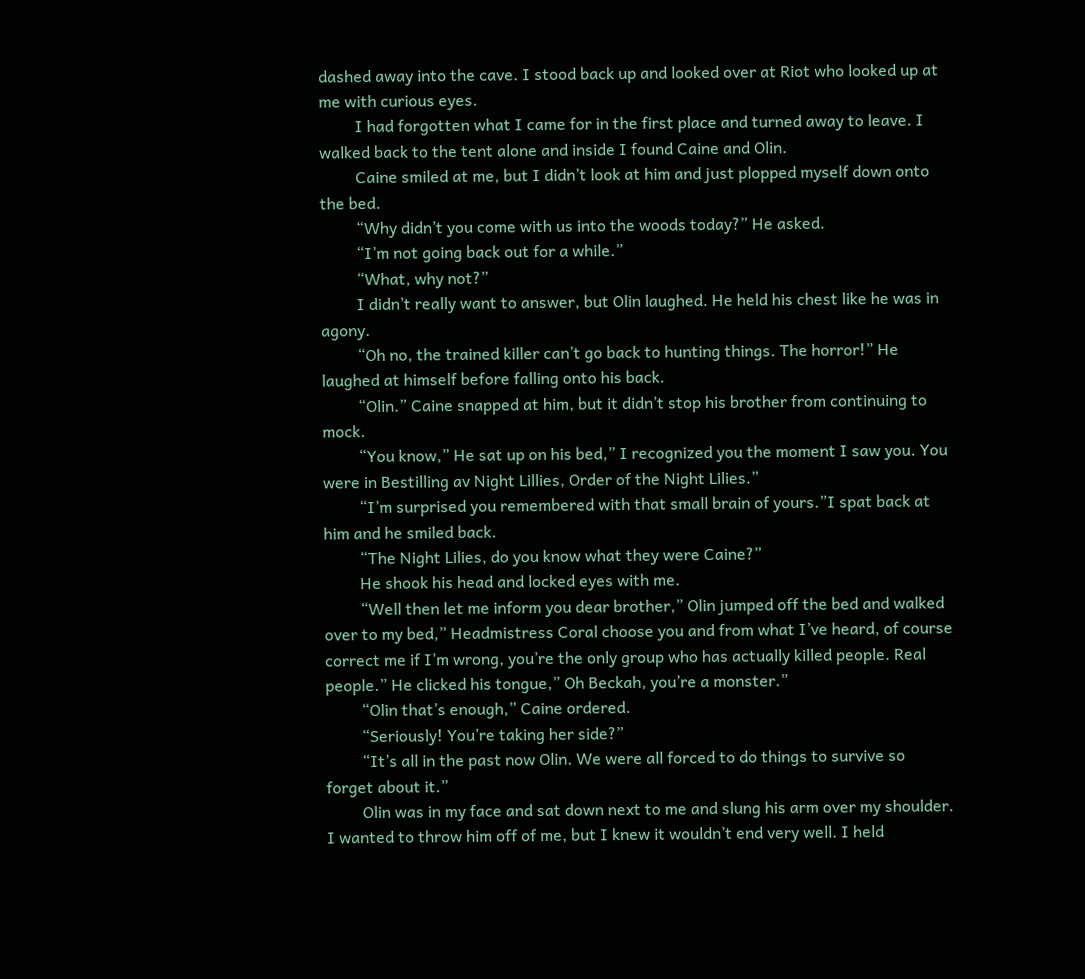dashed away into the cave. I stood back up and looked over at Riot who looked up at me with curious eyes.
         I had forgotten what I came for in the first place and turned away to leave. I walked back to the tent alone and inside I found Caine and Olin.
         Caine smiled at me, but I didn’t look at him and just plopped myself down onto the bed.
         “Why didn’t you come with us into the woods today?” He asked.
         “I’m not going back out for a while.”
         “What, why not?”
         I didn’t really want to answer, but Olin laughed. He held his chest like he was in agony.
         “Oh no, the trained killer can’t go back to hunting things. The horror!” He laughed at himself before falling onto his back.
         “Olin.” Caine snapped at him, but it didn’t stop his brother from continuing to mock.
         “You know,” He sat up on his bed,” I recognized you the moment I saw you. You were in Bestilling av Night Lillies, Order of the Night Lilies.”
         “I’m surprised you remembered with that small brain of yours.”I spat back at him and he smiled back.
         “The Night Lilies, do you know what they were Caine?”
         He shook his head and locked eyes with me.
         “Well then let me inform you dear brother,” Olin jumped off the bed and walked over to my bed,” Headmistress Coral choose you and from what I’ve heard, of course correct me if I’m wrong, you’re the only group who has actually killed people. Real people.” He clicked his tongue,” Oh Beckah, you’re a monster.”
         “Olin that’s enough,” Caine ordered.
         “Seriously! You’re taking her side?”
         “It’s all in the past now Olin. We were all forced to do things to survive so forget about it.”
         Olin was in my face and sat down next to me and slung his arm over my shoulder. I wanted to throw him off of me, but I knew it wouldn’t end very well. I held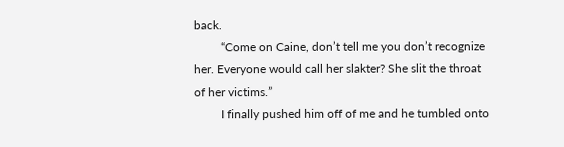back.
         “Come on Caine, don’t tell me you don’t recognize her. Everyone would call her slakter? She slit the throat of her victims.”
         I finally pushed him off of me and he tumbled onto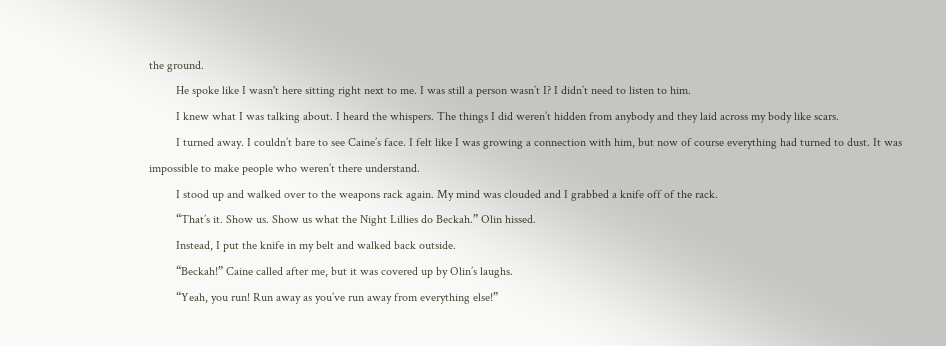the ground.
         He spoke like I wasn't here sitting right next to me. I was still a person wasn’t I? I didn’t need to listen to him.
         I knew what I was talking about. I heard the whispers. The things I did weren’t hidden from anybody and they laid across my body like scars.
         I turned away. I couldn’t bare to see Caine’s face. I felt like I was growing a connection with him, but now of course everything had turned to dust. It was impossible to make people who weren’t there understand.
         I stood up and walked over to the weapons rack again. My mind was clouded and I grabbed a knife off of the rack.
         “That’s it. Show us. Show us what the Night Lillies do Beckah.” Olin hissed.
         Instead, I put the knife in my belt and walked back outside.
         “Beckah!” Caine called after me, but it was covered up by Olin’s laughs.
         “Yeah, you run! Run away as you’ve run away from everything else!”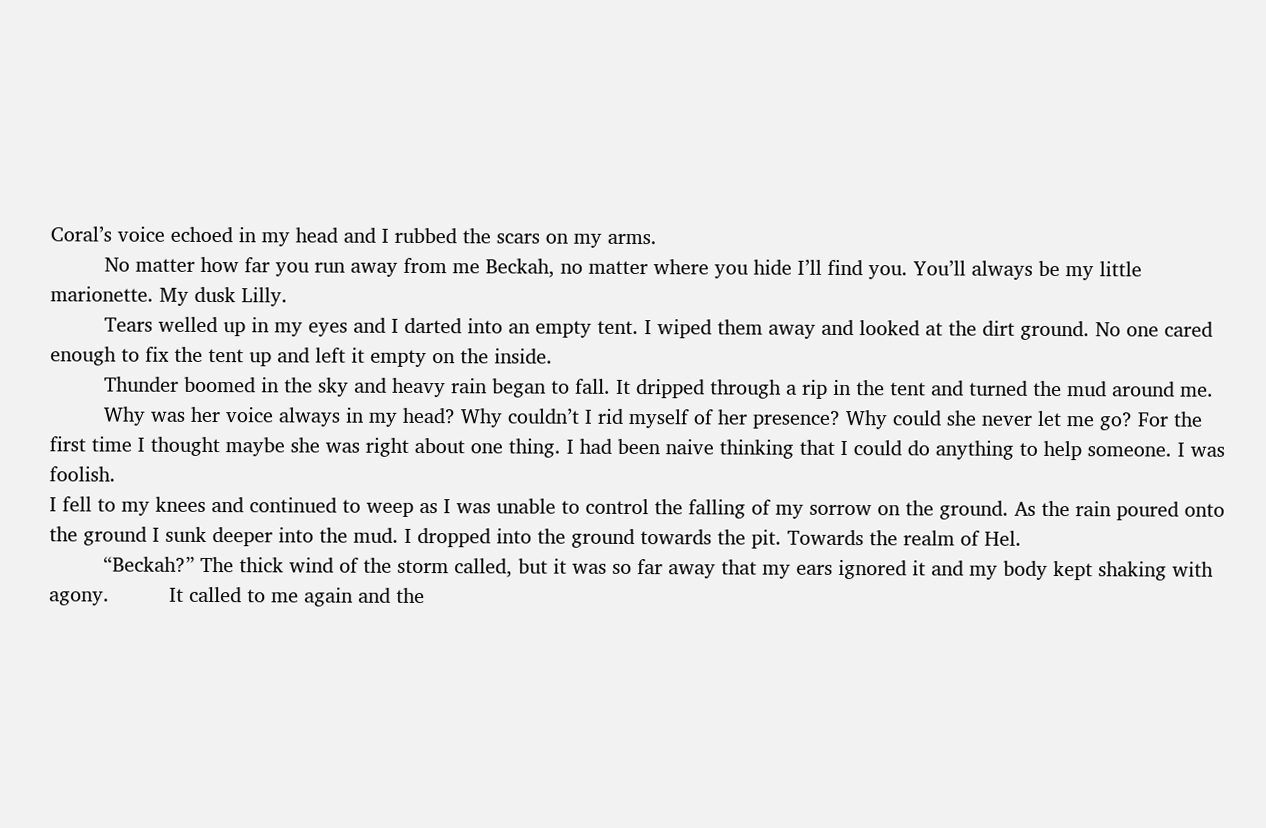Coral’s voice echoed in my head and I rubbed the scars on my arms.
         No matter how far you run away from me Beckah, no matter where you hide I’ll find you. You’ll always be my little marionette. My dusk Lilly.
         Tears welled up in my eyes and I darted into an empty tent. I wiped them away and looked at the dirt ground. No one cared enough to fix the tent up and left it empty on the inside.
         Thunder boomed in the sky and heavy rain began to fall. It dripped through a rip in the tent and turned the mud around me.
         Why was her voice always in my head? Why couldn’t I rid myself of her presence? Why could she never let me go? For the first time I thought maybe she was right about one thing. I had been naive thinking that I could do anything to help someone. I was foolish.
I fell to my knees and continued to weep as I was unable to control the falling of my sorrow on the ground. As the rain poured onto the ground I sunk deeper into the mud. I dropped into the ground towards the pit. Towards the realm of Hel.
         “Beckah?” The thick wind of the storm called, but it was so far away that my ears ignored it and my body kept shaking with agony.          It called to me again and the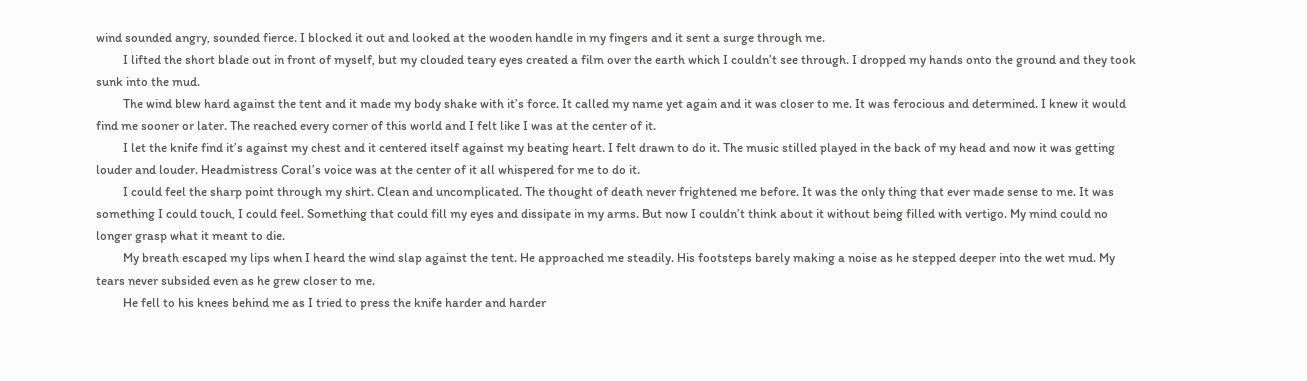wind sounded angry, sounded fierce. I blocked it out and looked at the wooden handle in my fingers and it sent a surge through me.
         I lifted the short blade out in front of myself, but my clouded teary eyes created a film over the earth which I couldn’t see through. I dropped my hands onto the ground and they took sunk into the mud.
         The wind blew hard against the tent and it made my body shake with it’s force. It called my name yet again and it was closer to me. It was ferocious and determined. I knew it would find me sooner or later. The reached every corner of this world and I felt like I was at the center of it.
         I let the knife find it’s against my chest and it centered itself against my beating heart. I felt drawn to do it. The music stilled played in the back of my head and now it was getting louder and louder. Headmistress Coral’s voice was at the center of it all whispered for me to do it.
         I could feel the sharp point through my shirt. Clean and uncomplicated. The thought of death never frightened me before. It was the only thing that ever made sense to me. It was something I could touch, I could feel. Something that could fill my eyes and dissipate in my arms. But now I couldn’t think about it without being filled with vertigo. My mind could no longer grasp what it meant to die.
         My breath escaped my lips when I heard the wind slap against the tent. He approached me steadily. His footsteps barely making a noise as he stepped deeper into the wet mud. My tears never subsided even as he grew closer to me.
         He fell to his knees behind me as I tried to press the knife harder and harder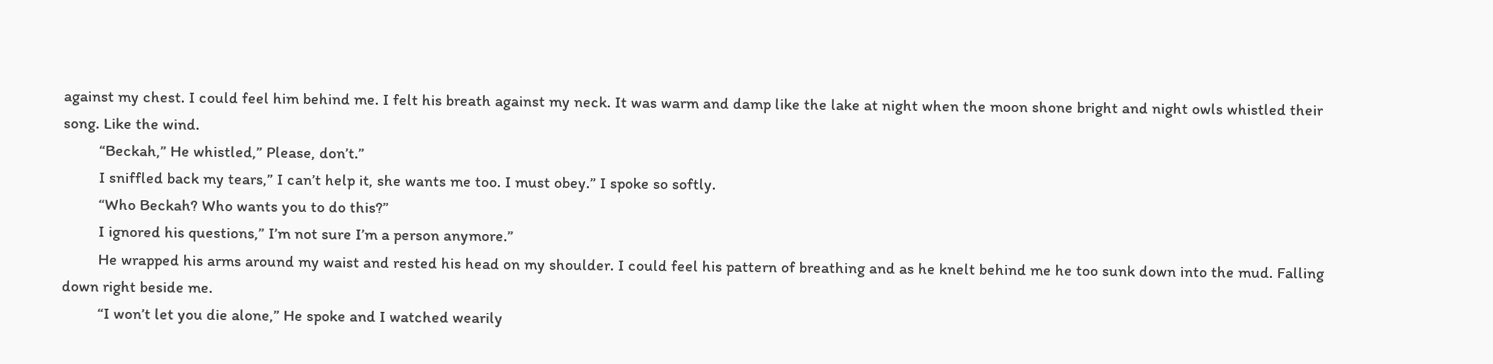against my chest. I could feel him behind me. I felt his breath against my neck. It was warm and damp like the lake at night when the moon shone bright and night owls whistled their song. Like the wind.
         “Beckah,” He whistled,” Please, don’t.”
         I sniffled back my tears,” I can’t help it, she wants me too. I must obey.” I spoke so softly.
         “Who Beckah? Who wants you to do this?”
         I ignored his questions,” I’m not sure I’m a person anymore.”
         He wrapped his arms around my waist and rested his head on my shoulder. I could feel his pattern of breathing and as he knelt behind me he too sunk down into the mud. Falling down right beside me.
         “I won’t let you die alone,” He spoke and I watched wearily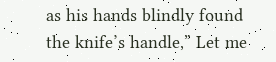as his hands blindly found the knife’s handle,” Let me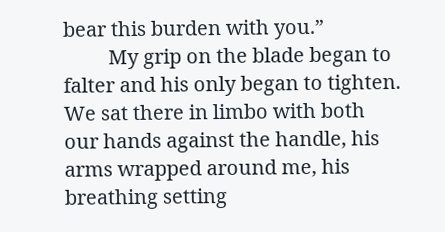bear this burden with you.”
         My grip on the blade began to falter and his only began to tighten. We sat there in limbo with both our hands against the handle, his arms wrapped around me, his breathing setting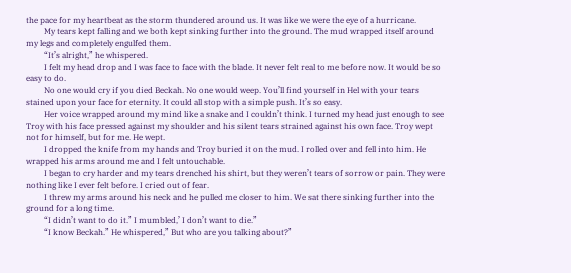the pace for my heartbeat as the storm thundered around us. It was like we were the eye of a hurricane.
         My tears kept falling and we both kept sinking further into the ground. The mud wrapped itself around my legs and completely engulfed them.
         “It’s alright,” he whispered.
         I felt my head drop and I was face to face with the blade. It never felt real to me before now. It would be so easy to do.
         No one would cry if you died Beckah. No one would weep. You’ll find yourself in Hel with your tears stained upon your face for eternity. It could all stop with a simple push. It’s so easy.
         Her voice wrapped around my mind like a snake and I couldn’t think. I turned my head just enough to see Troy with his face pressed against my shoulder and his silent tears strained against his own face. Troy wept not for himself, but for me. He wept.
         I dropped the knife from my hands and Troy buried it on the mud. I rolled over and fell into him. He wrapped his arms around me and I felt untouchable.
         I began to cry harder and my tears drenched his shirt, but they weren’t tears of sorrow or pain. They were nothing like I ever felt before. I cried out of fear.
         I threw my arms around his neck and he pulled me closer to him. We sat there sinking further into the ground for a long time.
         “I didn’t want to do it.” I mumbled,’ I don’t want to die.”
         “I know Beckah.” He whispered,” But who are you talking about?”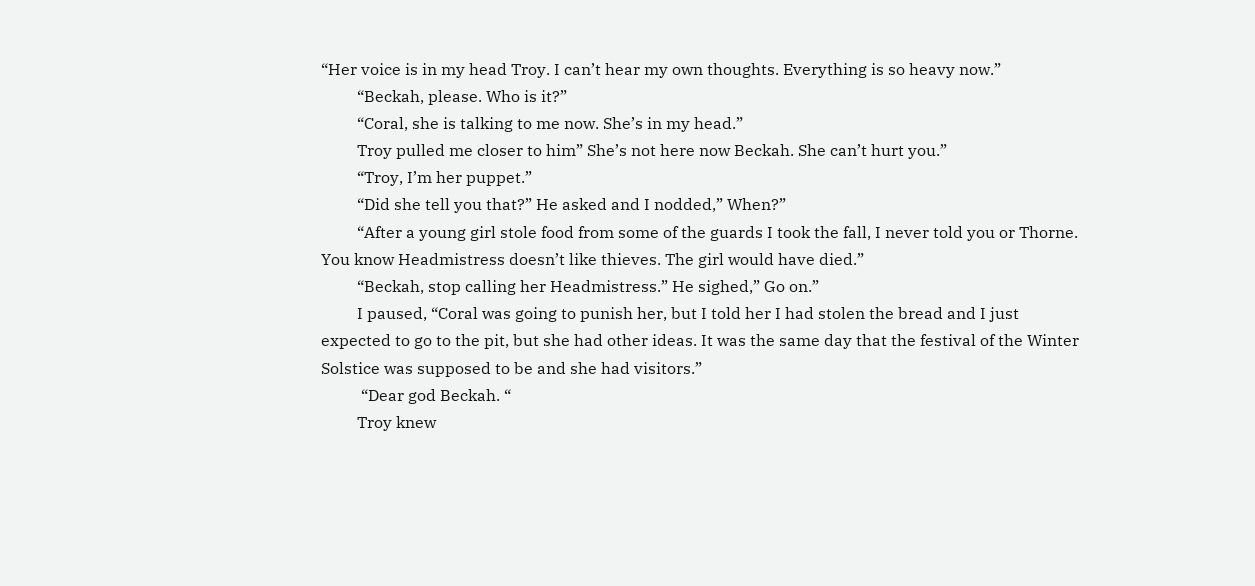“Her voice is in my head Troy. I can’t hear my own thoughts. Everything is so heavy now.”
         “Beckah, please. Who is it?”
         “Coral, she is talking to me now. She’s in my head.”
         Troy pulled me closer to him” She’s not here now Beckah. She can’t hurt you.”
         “Troy, I’m her puppet.”
         “Did she tell you that?” He asked and I nodded,” When?”
         “After a young girl stole food from some of the guards I took the fall, I never told you or Thorne. You know Headmistress doesn’t like thieves. The girl would have died.”
         “Beckah, stop calling her Headmistress.” He sighed,” Go on.”
         I paused, “Coral was going to punish her, but I told her I had stolen the bread and I just expected to go to the pit, but she had other ideas. It was the same day that the festival of the Winter Solstice was supposed to be and she had visitors.”
          “Dear god Beckah. “
         Troy knew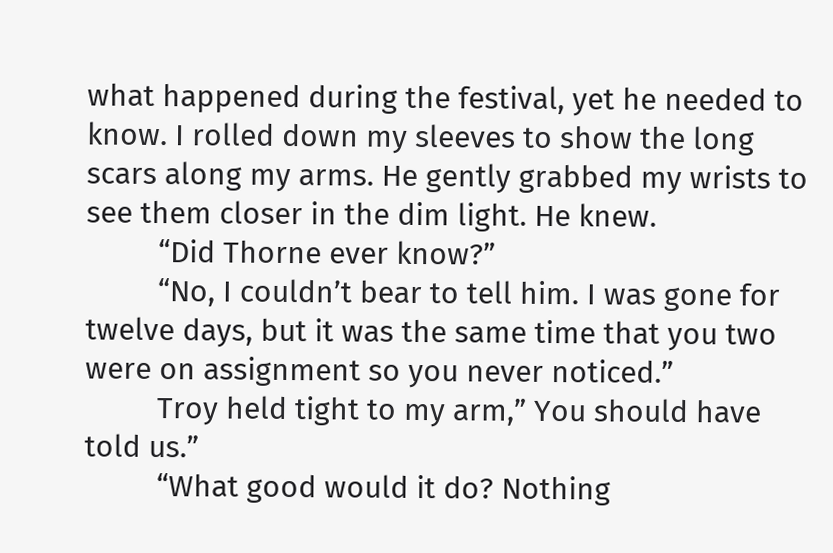what happened during the festival, yet he needed to know. I rolled down my sleeves to show the long scars along my arms. He gently grabbed my wrists to see them closer in the dim light. He knew.
         “Did Thorne ever know?”
         “No, I couldn’t bear to tell him. I was gone for twelve days, but it was the same time that you two were on assignment so you never noticed.”
         Troy held tight to my arm,” You should have told us.”
         “What good would it do? Nothing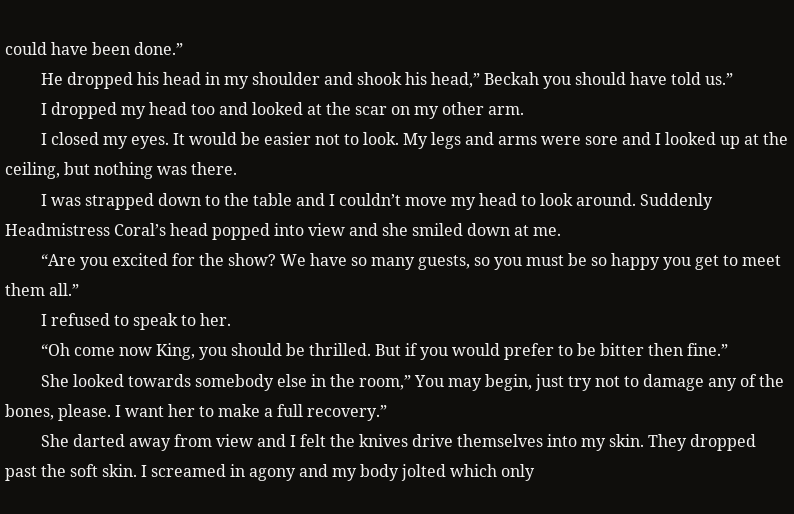could have been done.”
         He dropped his head in my shoulder and shook his head,” Beckah you should have told us.”
         I dropped my head too and looked at the scar on my other arm.
         I closed my eyes. It would be easier not to look. My legs and arms were sore and I looked up at the ceiling, but nothing was there.
         I was strapped down to the table and I couldn’t move my head to look around. Suddenly Headmistress Coral’s head popped into view and she smiled down at me.
         “Are you excited for the show? We have so many guests, so you must be so happy you get to meet them all.”
         I refused to speak to her.
         “Oh come now King, you should be thrilled. But if you would prefer to be bitter then fine.”
         She looked towards somebody else in the room,” You may begin, just try not to damage any of the bones, please. I want her to make a full recovery.”
         She darted away from view and I felt the knives drive themselves into my skin. They dropped past the soft skin. I screamed in agony and my body jolted which only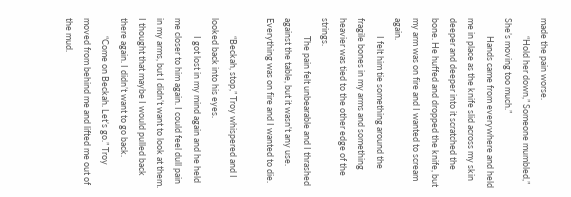made the pain worse.
         “Hold her down,” Someone mumbled,” She’s moving too much.”
         Hands came from everywhere and held me in place as the knife slid across my skin deeper and deeper into it scratched the bone. He huffed and dropped the knife, but my arm was on fire and I wanted to scream again.
         I felt him tie something around the fragile bones in my arms and something heavier was tied to the other edge of the strings.
         The pain felt unbearable and I thrashed against the table, but it wasn't any use. Everything was on fire and I wanted to die.

         “Beckah, stop,” Troy whispered and I looked back into his eyes.
         I got lost in my mind again and he held me closer to him again. I could feel dull pain in my arms, but I didn’t want to look at them. I thought that maybe I would pulled back there again. I didn’t want to go back.
         “Come on Beckah. Let’s go.” Troy moved from behind me and lifted me out of the mud.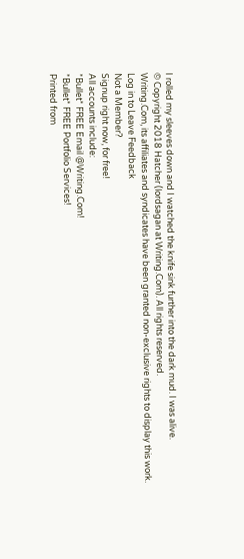I rolled my sleeves down and I watched the knife sink further into the dark mud. I was alive.
© Copyright 2018 Hatcher (lordsagan at Writing.Com). All rights reserved.
Writing.Com, its affiliates and syndicates have been granted non-exclusive rights to display this work.
Log in to Leave Feedback
Not a Member?
Signup right now, for free!
All accounts include:
*Bullet* FREE Email @Writing.Com!
*Bullet* FREE Portfolio Services!
Printed from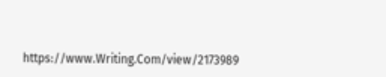https://www.Writing.Com/view/2173989